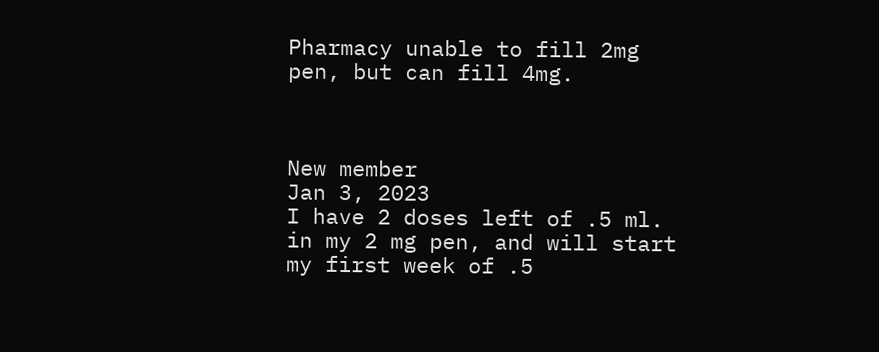Pharmacy unable to fill 2mg pen, but can fill 4mg.



New member
Jan 3, 2023
I have 2 doses left of .5 ml. in my 2 mg pen, and will start my first week of .5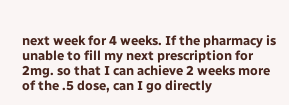next week for 4 weeks. If the pharmacy is unable to fill my next prescription for 2mg. so that I can achieve 2 weeks more of the .5 dose, can I go directly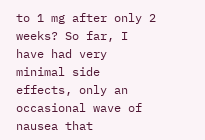to 1 mg after only 2 weeks? So far, I have had very minimal side effects, only an occasional wave of nausea that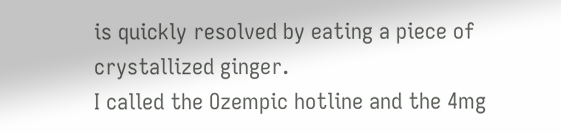is quickly resolved by eating a piece of crystallized ginger.
I called the Ozempic hotline and the 4mg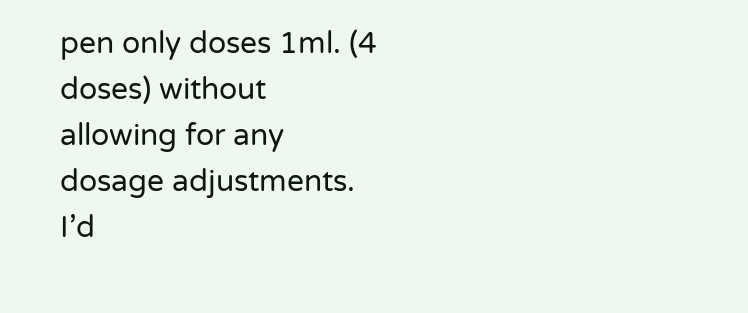pen only doses 1ml. (4 doses) without allowing for any dosage adjustments.
I’d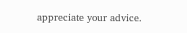appreciate your advice.